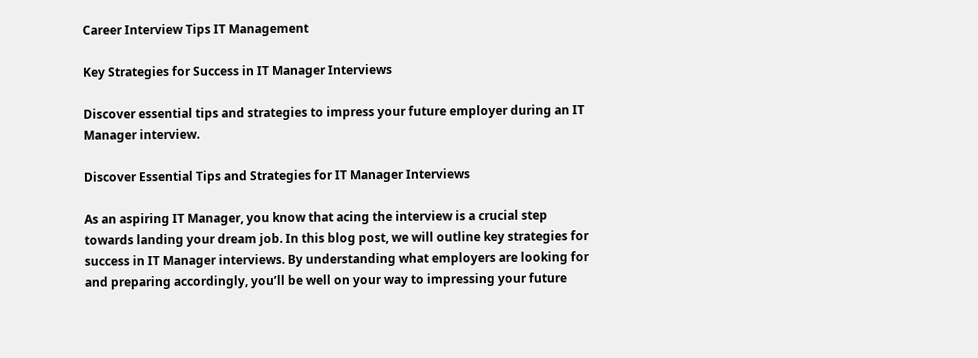Career Interview Tips IT Management

Key Strategies for Success in IT Manager Interviews

Discover essential tips and strategies to impress your future employer during an IT Manager interview.

Discover Essential Tips and Strategies for IT Manager Interviews

As an aspiring IT Manager, you know that acing the interview is a crucial step towards landing your dream job. In this blog post, we will outline key strategies for success in IT Manager interviews. By understanding what employers are looking for and preparing accordingly, you’ll be well on your way to impressing your future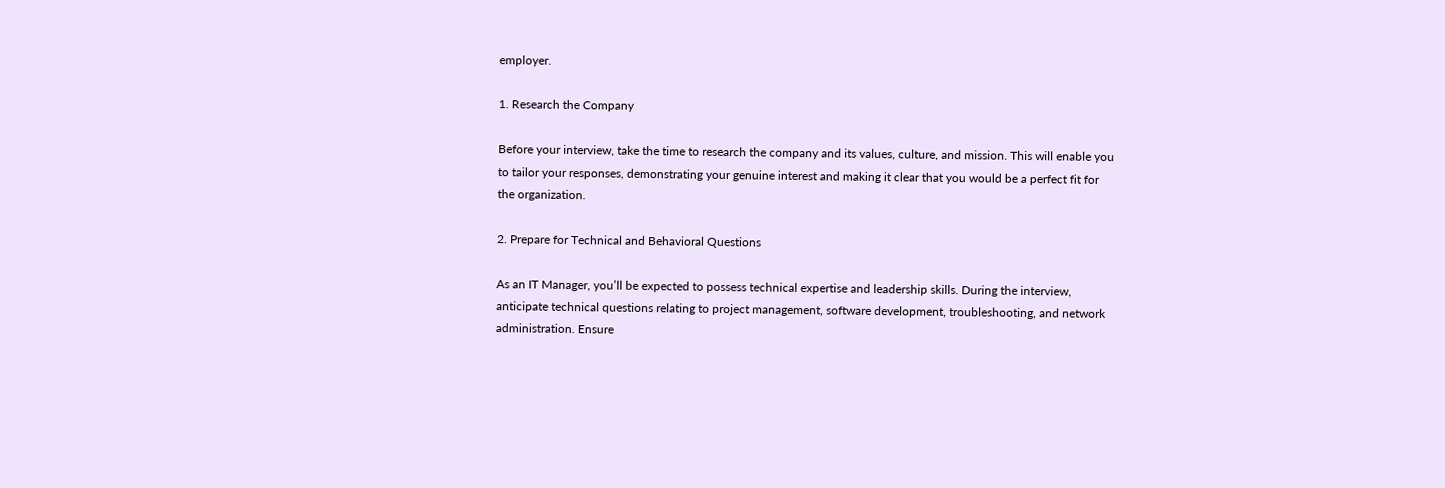employer.

1. Research the Company

Before your interview, take the time to research the company and its values, culture, and mission. This will enable you to tailor your responses, demonstrating your genuine interest and making it clear that you would be a perfect fit for the organization.

2. Prepare for Technical and Behavioral Questions

As an IT Manager, you’ll be expected to possess technical expertise and leadership skills. During the interview, anticipate technical questions relating to project management, software development, troubleshooting, and network administration. Ensure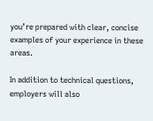you’re prepared with clear, concise examples of your experience in these areas.

In addition to technical questions, employers will also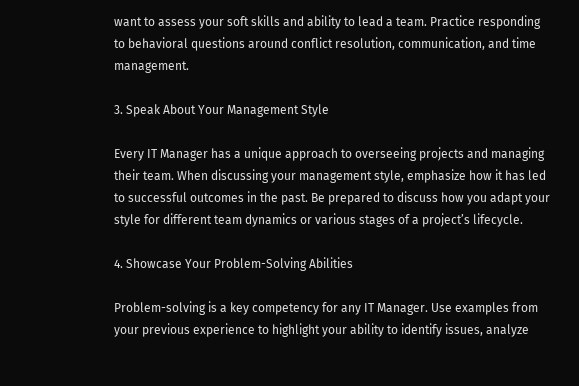want to assess your soft skills and ability to lead a team. Practice responding to behavioral questions around conflict resolution, communication, and time management.

3. Speak About Your Management Style

Every IT Manager has a unique approach to overseeing projects and managing their team. When discussing your management style, emphasize how it has led to successful outcomes in the past. Be prepared to discuss how you adapt your style for different team dynamics or various stages of a project’s lifecycle.

4. Showcase Your Problem-Solving Abilities

Problem-solving is a key competency for any IT Manager. Use examples from your previous experience to highlight your ability to identify issues, analyze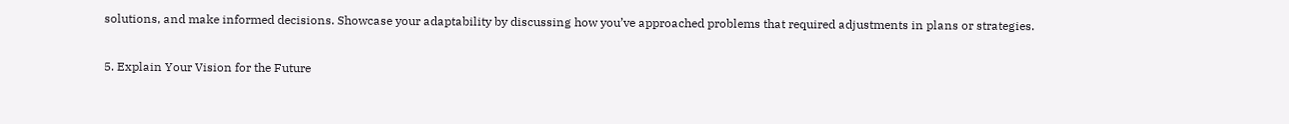solutions, and make informed decisions. Showcase your adaptability by discussing how you’ve approached problems that required adjustments in plans or strategies.

5. Explain Your Vision for the Future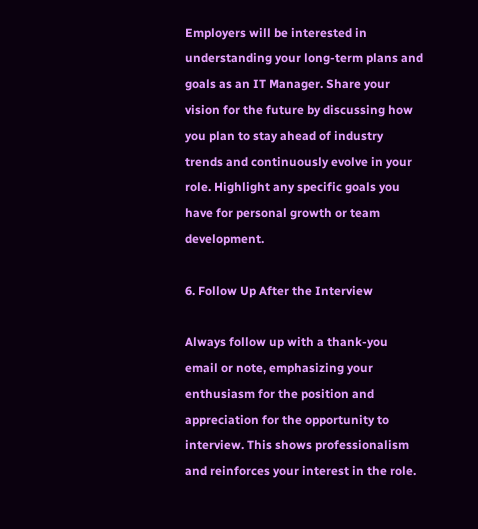Employers will be interested in understanding your long-term plans and goals as an IT Manager. Share your vision for the future by discussing how you plan to stay ahead of industry trends and continuously evolve in your role. Highlight any specific goals you have for personal growth or team development.

6. Follow Up After the Interview

Always follow up with a thank-you email or note, emphasizing your enthusiasm for the position and appreciation for the opportunity to interview. This shows professionalism and reinforces your interest in the role.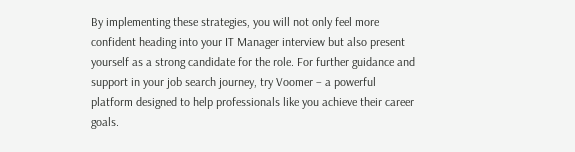By implementing these strategies, you will not only feel more confident heading into your IT Manager interview but also present yourself as a strong candidate for the role. For further guidance and support in your job search journey, try Voomer – a powerful platform designed to help professionals like you achieve their career goals.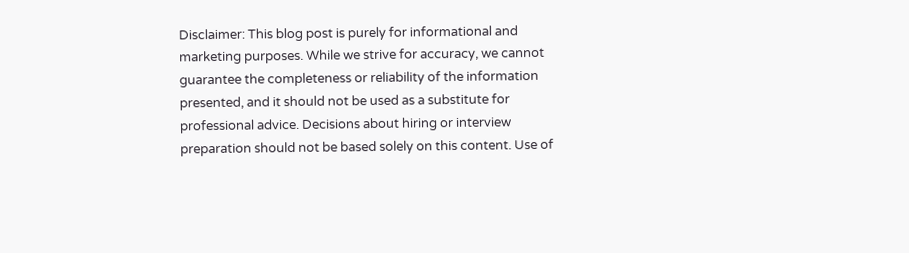Disclaimer: This blog post is purely for informational and marketing purposes. While we strive for accuracy, we cannot guarantee the completeness or reliability of the information presented, and it should not be used as a substitute for professional advice. Decisions about hiring or interview preparation should not be based solely on this content. Use of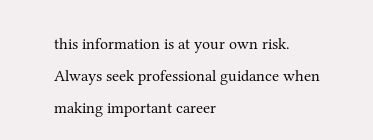this information is at your own risk. Always seek professional guidance when making important career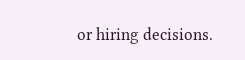or hiring decisions.